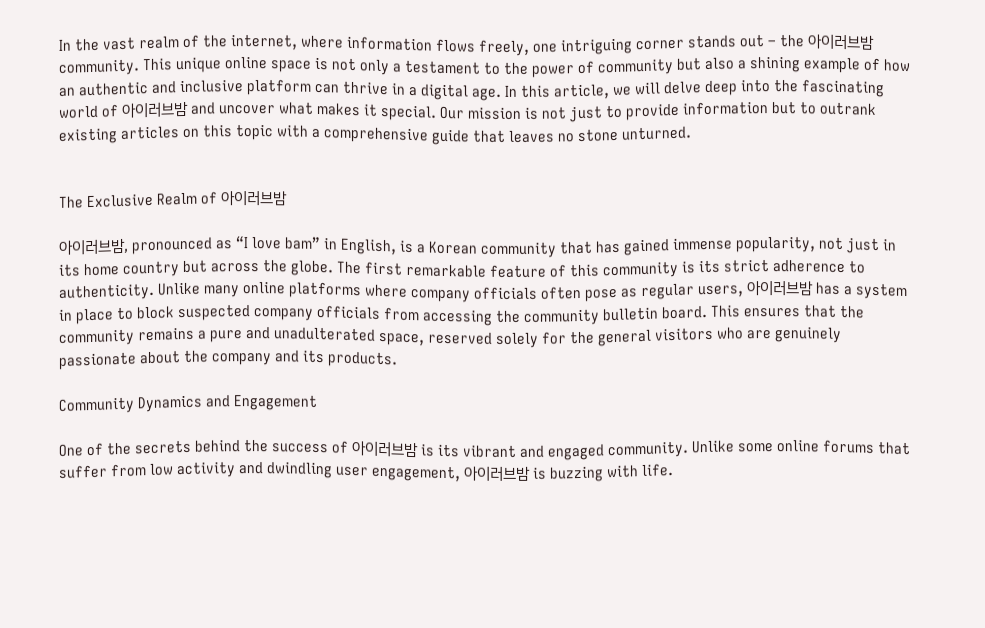In the vast realm of the internet, where information flows freely, one intriguing corner stands out – the 아이러브밤 community. This unique online space is not only a testament to the power of community but also a shining example of how an authentic and inclusive platform can thrive in a digital age. In this article, we will delve deep into the fascinating world of 아이러브밤 and uncover what makes it special. Our mission is not just to provide information but to outrank existing articles on this topic with a comprehensive guide that leaves no stone unturned.


The Exclusive Realm of 아이러브밤

아이러브밤, pronounced as “I love bam” in English, is a Korean community that has gained immense popularity, not just in its home country but across the globe. The first remarkable feature of this community is its strict adherence to authenticity. Unlike many online platforms where company officials often pose as regular users, 아이러브밤 has a system in place to block suspected company officials from accessing the community bulletin board. This ensures that the community remains a pure and unadulterated space, reserved solely for the general visitors who are genuinely passionate about the company and its products.

Community Dynamics and Engagement

One of the secrets behind the success of 아이러브밤 is its vibrant and engaged community. Unlike some online forums that suffer from low activity and dwindling user engagement, 아이러브밤 is buzzing with life.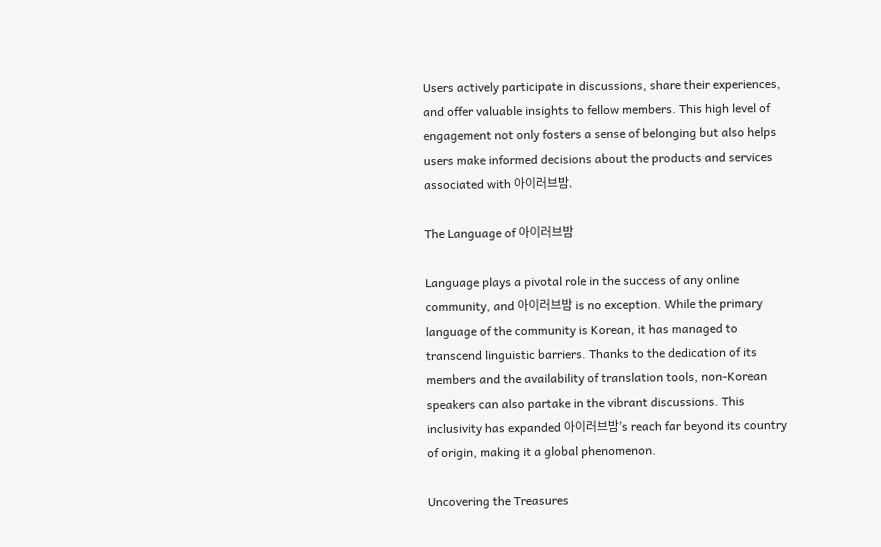Users actively participate in discussions, share their experiences, and offer valuable insights to fellow members. This high level of engagement not only fosters a sense of belonging but also helps users make informed decisions about the products and services associated with 아이러브밤.

The Language of 아이러브밤

Language plays a pivotal role in the success of any online community, and 아이러브밤 is no exception. While the primary language of the community is Korean, it has managed to transcend linguistic barriers. Thanks to the dedication of its members and the availability of translation tools, non-Korean speakers can also partake in the vibrant discussions. This inclusivity has expanded 아이러브밤’s reach far beyond its country of origin, making it a global phenomenon.

Uncovering the Treasures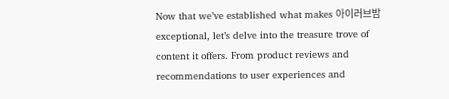Now that we’ve established what makes 아이러브밤 exceptional, let’s delve into the treasure trove of content it offers. From product reviews and recommendations to user experiences and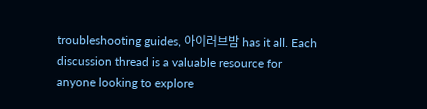troubleshooting guides, 아이러브밤 has it all. Each discussion thread is a valuable resource for anyone looking to explore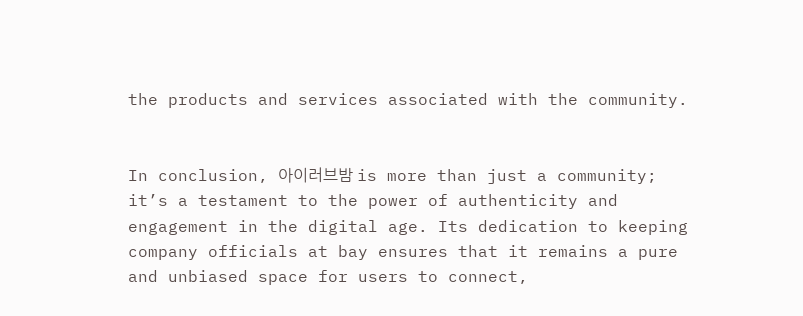the products and services associated with the community.


In conclusion, 아이러브밤 is more than just a community; it’s a testament to the power of authenticity and engagement in the digital age. Its dedication to keeping company officials at bay ensures that it remains a pure and unbiased space for users to connect,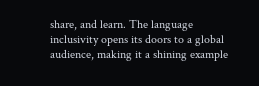share, and learn. The language inclusivity opens its doors to a global audience, making it a shining example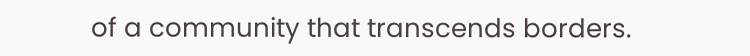of a community that transcends borders.